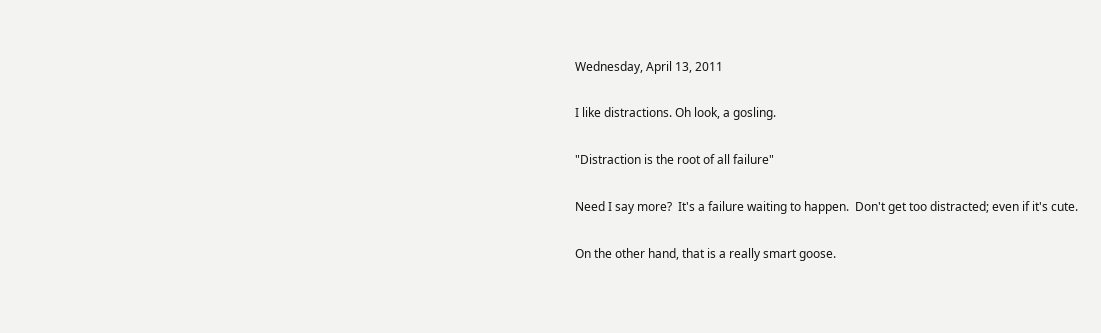Wednesday, April 13, 2011

I like distractions. Oh look, a gosling.

"Distraction is the root of all failure"

Need I say more?  It's a failure waiting to happen.  Don't get too distracted; even if it's cute.

On the other hand, that is a really smart goose.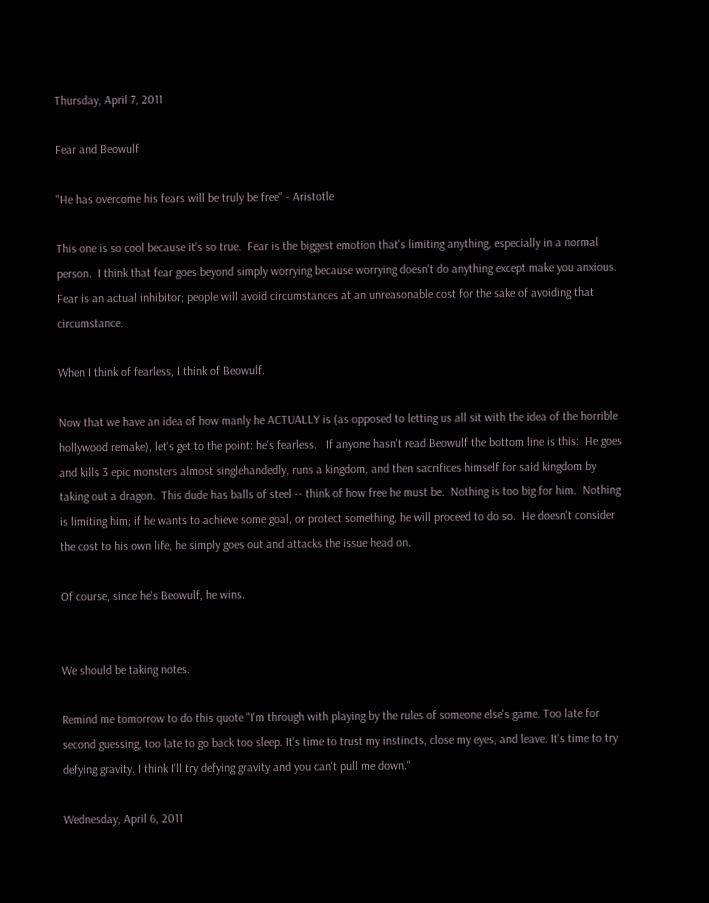Thursday, April 7, 2011

Fear and Beowulf

"He has overcome his fears will be truly be free" - Aristotle

This one is so cool because it's so true.  Fear is the biggest emotion that's limiting anything, especially in a normal person.  I think that fear goes beyond simply worrying because worrying doesn't do anything except make you anxious.  Fear is an actual inhibitor; people will avoid circumstances at an unreasonable cost for the sake of avoiding that circumstance.

When I think of fearless, I think of Beowulf.

Now that we have an idea of how manly he ACTUALLY is (as opposed to letting us all sit with the idea of the horrible hollywood remake), let's get to the point: he's fearless.   If anyone hasn't read Beowulf the bottom line is this:  He goes and kills 3 epic monsters almost singlehandedly, runs a kingdom, and then sacrifices himself for said kingdom by taking out a dragon.  This dude has balls of steel -- think of how free he must be.  Nothing is too big for him.  Nothing is limiting him; if he wants to achieve some goal, or protect something, he will proceed to do so.  He doesn't consider the cost to his own life, he simply goes out and attacks the issue head on.

Of course, since he's Beowulf, he wins.


We should be taking notes.

Remind me tomorrow to do this quote "I'm through with playing by the rules of someone else's game. Too late for second guessing, too late to go back too sleep. It's time to trust my instincts, close my eyes, and leave. It's time to try defying gravity. I think I'll try defying gravity and you can't pull me down."

Wednesday, April 6, 2011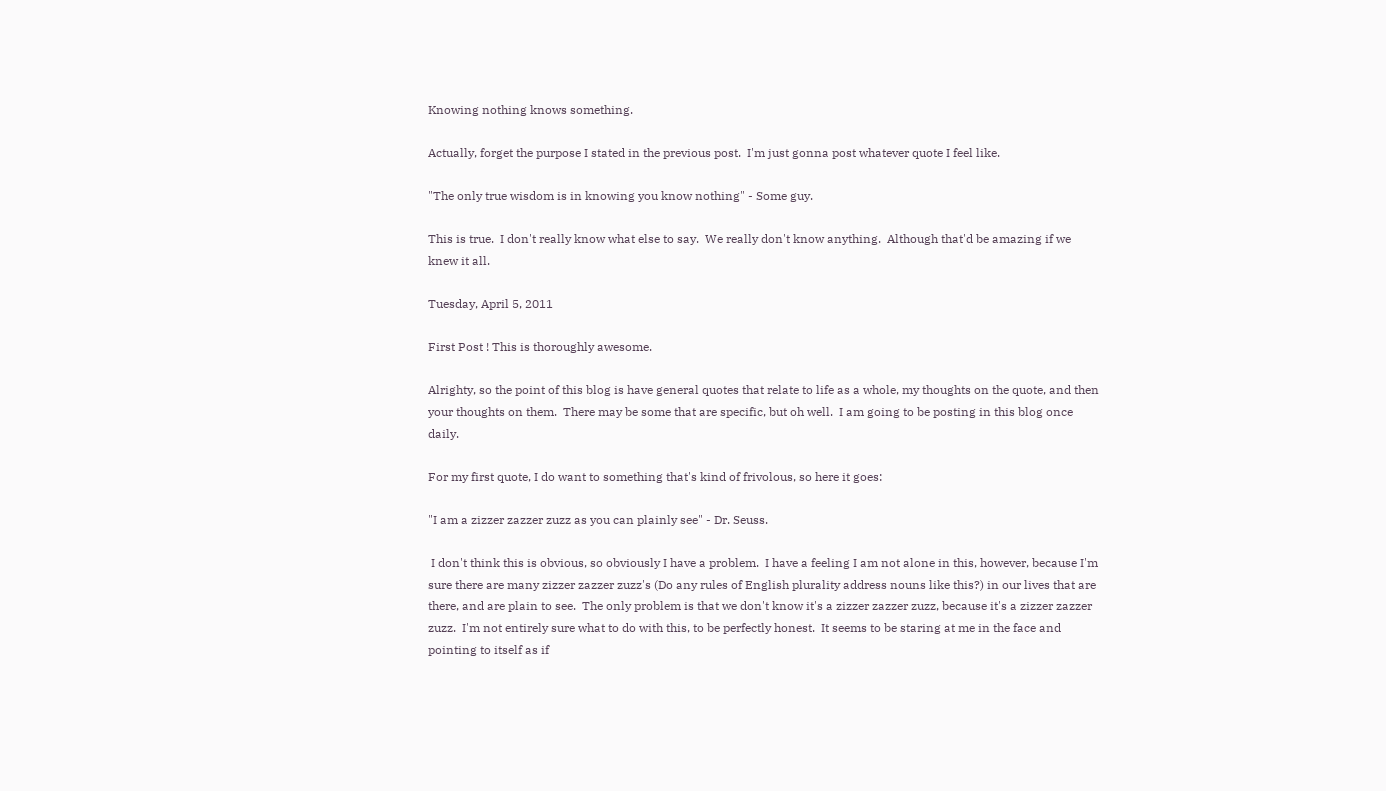Knowing nothing knows something.

Actually, forget the purpose I stated in the previous post.  I'm just gonna post whatever quote I feel like.

"The only true wisdom is in knowing you know nothing" - Some guy.

This is true.  I don't really know what else to say.  We really don't know anything.  Although that'd be amazing if we knew it all.

Tuesday, April 5, 2011

First Post ! This is thoroughly awesome.

Alrighty, so the point of this blog is have general quotes that relate to life as a whole, my thoughts on the quote, and then your thoughts on them.  There may be some that are specific, but oh well.  I am going to be posting in this blog once daily.

For my first quote, I do want to something that's kind of frivolous, so here it goes:

"I am a zizzer zazzer zuzz as you can plainly see" - Dr. Seuss.

 I don't think this is obvious, so obviously I have a problem.  I have a feeling I am not alone in this, however, because I'm sure there are many zizzer zazzer zuzz's (Do any rules of English plurality address nouns like this?) in our lives that are there, and are plain to see.  The only problem is that we don't know it's a zizzer zazzer zuzz, because it's a zizzer zazzer zuzz.  I'm not entirely sure what to do with this, to be perfectly honest.  It seems to be staring at me in the face and pointing to itself as if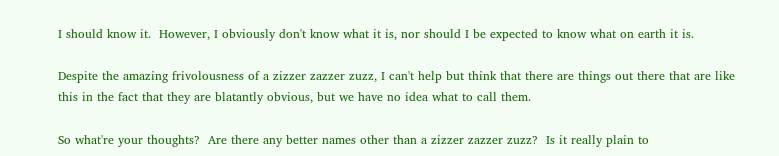I should know it.  However, I obviously don't know what it is, nor should I be expected to know what on earth it is.

Despite the amazing frivolousness of a zizzer zazzer zuzz, I can't help but think that there are things out there that are like this in the fact that they are blatantly obvious, but we have no idea what to call them.

So what're your thoughts?  Are there any better names other than a zizzer zazzer zuzz?  Is it really plain to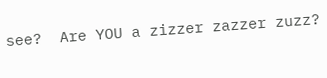see?  Are YOU a zizzer zazzer zuzz?